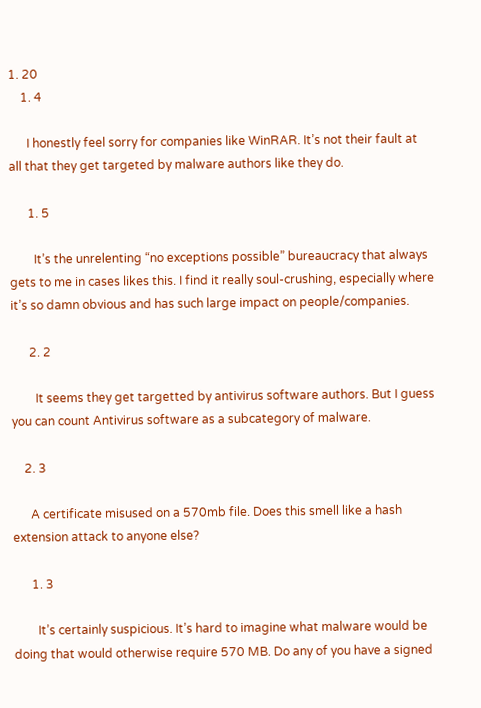1. 20
    1. 4

      I honestly feel sorry for companies like WinRAR. It’s not their fault at all that they get targeted by malware authors like they do.

      1. 5

        It’s the unrelenting “no exceptions possible” bureaucracy that always gets to me in cases likes this. I find it really soul-crushing, especially where it’s so damn obvious and has such large impact on people/companies.

      2. 2

        It seems they get targetted by antivirus software authors. But I guess you can count Antivirus software as a subcategory of malware.

    2. 3

      A certificate misused on a 570mb file. Does this smell like a hash extension attack to anyone else?

      1. 3

        It’s certainly suspicious. It’s hard to imagine what malware would be doing that would otherwise require 570 MB. Do any of you have a signed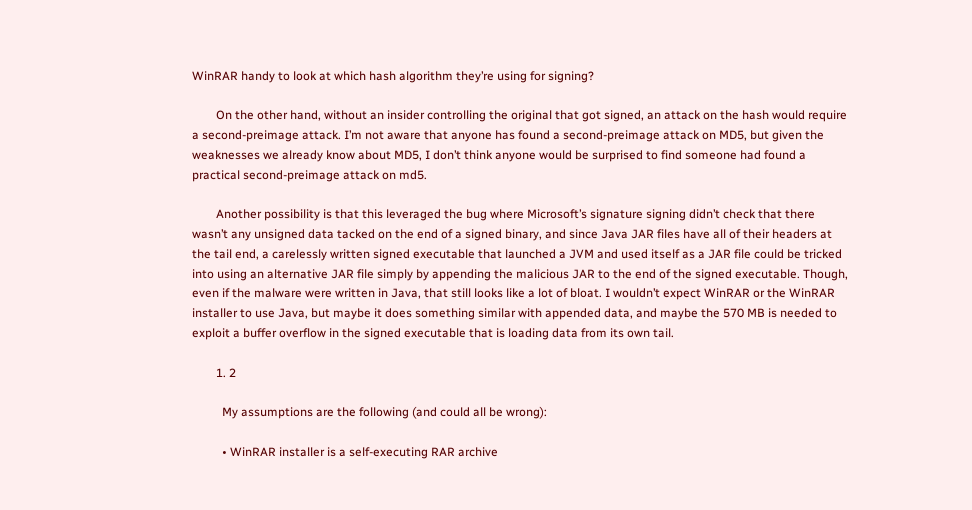WinRAR handy to look at which hash algorithm they’re using for signing?

        On the other hand, without an insider controlling the original that got signed, an attack on the hash would require a second-preimage attack. I’m not aware that anyone has found a second-preimage attack on MD5, but given the weaknesses we already know about MD5, I don’t think anyone would be surprised to find someone had found a practical second-preimage attack on md5.

        Another possibility is that this leveraged the bug where Microsoft’s signature signing didn’t check that there wasn’t any unsigned data tacked on the end of a signed binary, and since Java JAR files have all of their headers at the tail end, a carelessly written signed executable that launched a JVM and used itself as a JAR file could be tricked into using an alternative JAR file simply by appending the malicious JAR to the end of the signed executable. Though, even if the malware were written in Java, that still looks like a lot of bloat. I wouldn’t expect WinRAR or the WinRAR installer to use Java, but maybe it does something similar with appended data, and maybe the 570 MB is needed to exploit a buffer overflow in the signed executable that is loading data from its own tail.

        1. 2

          My assumptions are the following (and could all be wrong):

          • WinRAR installer is a self-executing RAR archive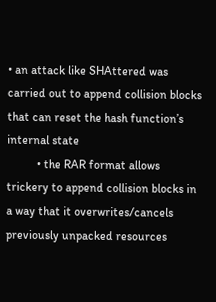• an attack like SHAttered was carried out to append collision blocks that can reset the hash function’s internal state
          • the RAR format allows trickery to append collision blocks in a way that it overwrites/cancels previously unpacked resources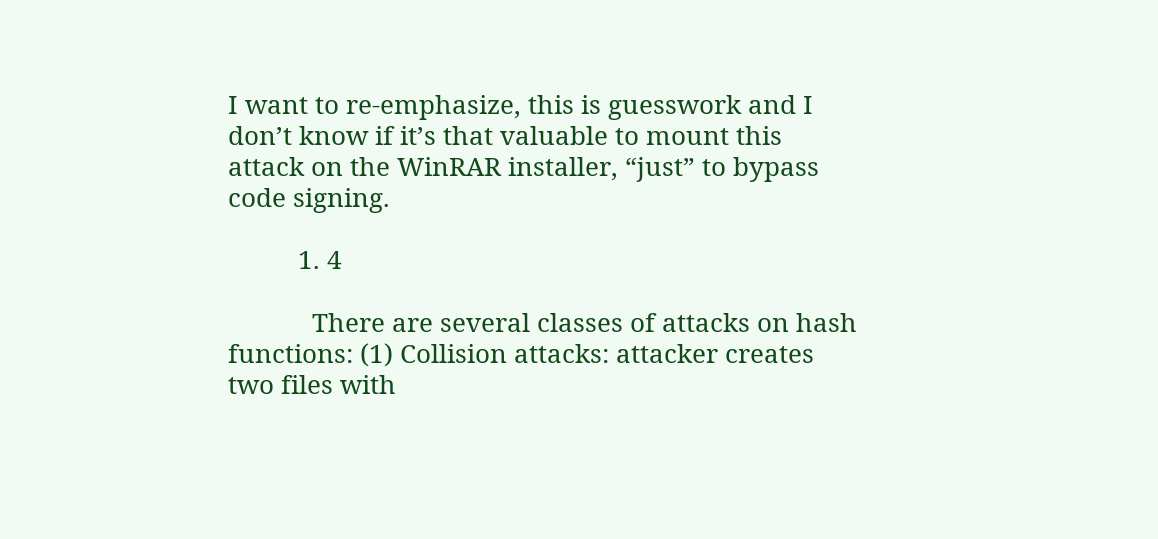I want to re-emphasize, this is guesswork and I don’t know if it’s that valuable to mount this attack on the WinRAR installer, “just” to bypass code signing.

          1. 4

            There are several classes of attacks on hash functions: (1) Collision attacks: attacker creates two files with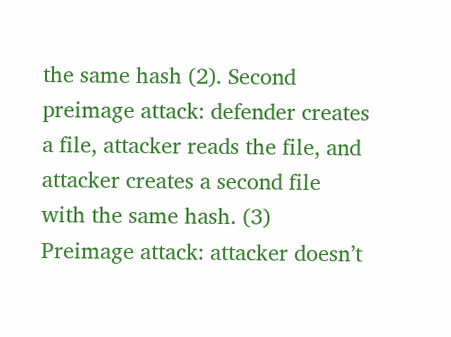the same hash (2). Second preimage attack: defender creates a file, attacker reads the file, and attacker creates a second file with the same hash. (3) Preimage attack: attacker doesn’t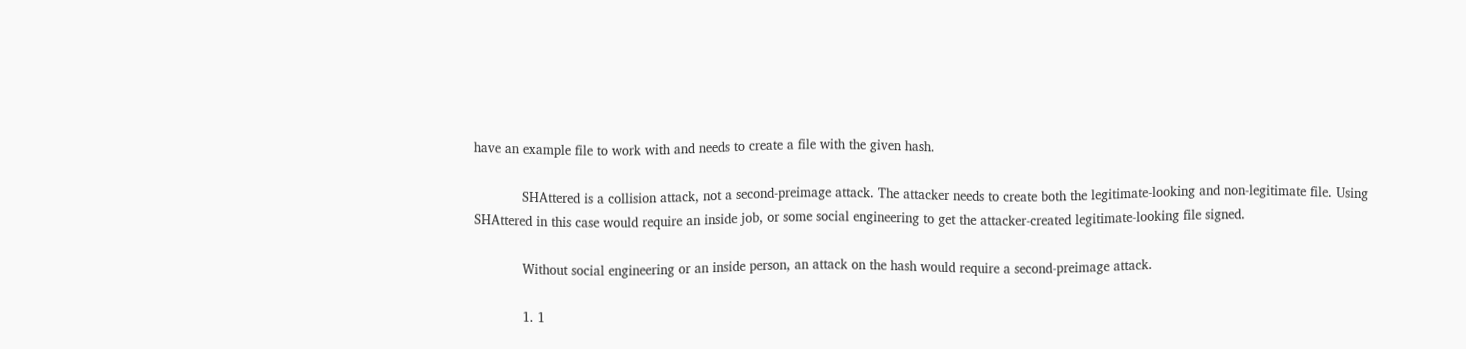have an example file to work with and needs to create a file with the given hash.

            SHAttered is a collision attack, not a second-preimage attack. The attacker needs to create both the legitimate-looking and non-legitimate file. Using SHAttered in this case would require an inside job, or some social engineering to get the attacker-created legitimate-looking file signed.

            Without social engineering or an inside person, an attack on the hash would require a second-preimage attack.

            1. 1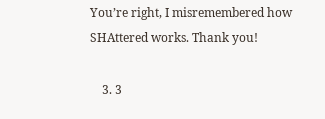You’re right, I misremembered how SHAttered works. Thank you!

    3. 3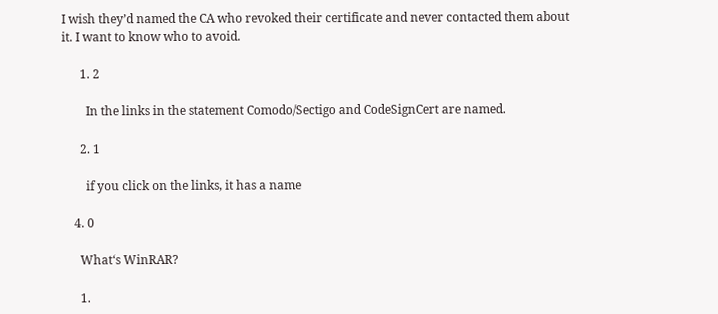I wish they’d named the CA who revoked their certificate and never contacted them about it. I want to know who to avoid.

      1. 2

        In the links in the statement Comodo/Sectigo and CodeSignCert are named.

      2. 1

        if you click on the links, it has a name

    4. 0

      What‘s WinRAR?

      1.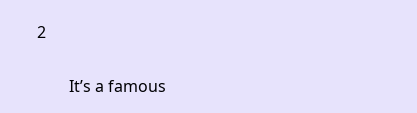2

        It’s a famous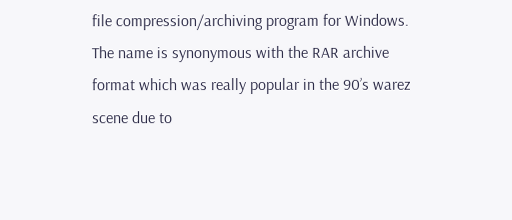file compression/archiving program for Windows. The name is synonymous with the RAR archive format which was really popular in the 90’s warez scene due to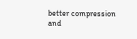better compression and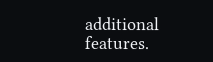additional features.